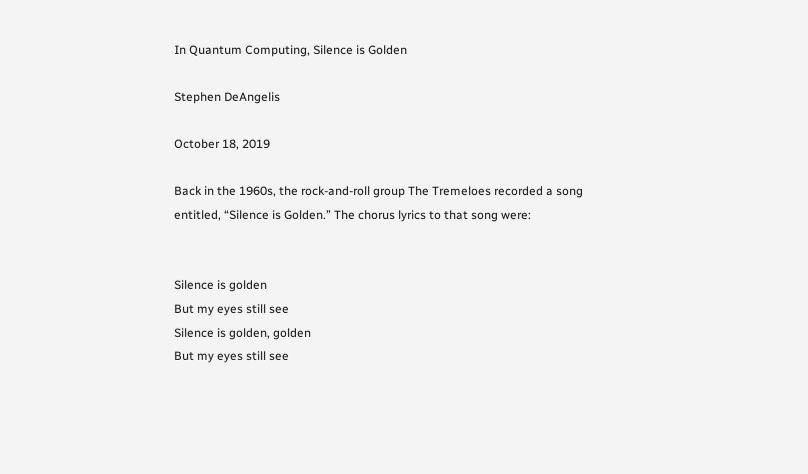In Quantum Computing, Silence is Golden

Stephen DeAngelis

October 18, 2019

Back in the 1960s, the rock-and-roll group The Tremeloes recorded a song entitled, “Silence is Golden.” The chorus lyrics to that song were:


Silence is golden
But my eyes still see
Silence is golden, golden
But my eyes still see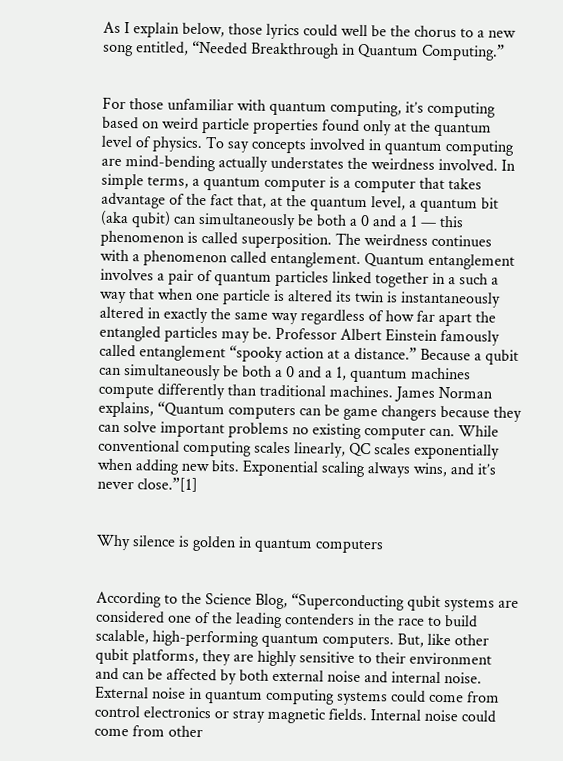As I explain below, those lyrics could well be the chorus to a new song entitled, “Needed Breakthrough in Quantum Computing.”


For those unfamiliar with quantum computing, it’s computing based on weird particle properties found only at the quantum level of physics. To say concepts involved in quantum computing are mind-bending actually understates the weirdness involved. In simple terms, a quantum computer is a computer that takes advantage of the fact that, at the quantum level, a quantum bit (aka qubit) can simultaneously be both a 0 and a 1 — this phenomenon is called superposition. The weirdness continues with a phenomenon called entanglement. Quantum entanglement involves a pair of quantum particles linked together in a such a way that when one particle is altered its twin is instantaneously altered in exactly the same way regardless of how far apart the entangled particles may be. Professor Albert Einstein famously called entanglement “spooky action at a distance.” Because a qubit can simultaneously be both a 0 and a 1, quantum machines compute differently than traditional machines. James Norman explains, “Quantum computers can be game changers because they can solve important problems no existing computer can. While conventional computing scales linearly, QC scales exponentially when adding new bits. Exponential scaling always wins, and it’s never close.”[1]


Why silence is golden in quantum computers


According to the Science Blog, “Superconducting qubit systems are considered one of the leading contenders in the race to build scalable, high-performing quantum computers. But, like other qubit platforms, they are highly sensitive to their environment and can be affected by both external noise and internal noise. External noise in quantum computing systems could come from control electronics or stray magnetic fields. Internal noise could come from other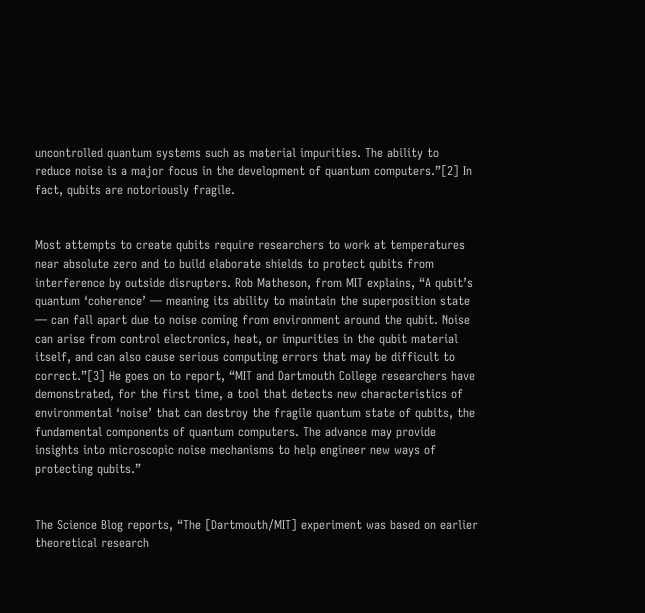uncontrolled quantum systems such as material impurities. The ability to reduce noise is a major focus in the development of quantum computers.”[2] In fact, qubits are notoriously fragile.


Most attempts to create qubits require researchers to work at temperatures near absolute zero and to build elaborate shields to protect qubits from interference by outside disrupters. Rob Matheson, from MIT explains, “A qubit’s quantum ‘coherence’ — meaning its ability to maintain the superposition state — can fall apart due to noise coming from environment around the qubit. Noise can arise from control electronics, heat, or impurities in the qubit material itself, and can also cause serious computing errors that may be difficult to correct.”[3] He goes on to report, “MIT and Dartmouth College researchers have demonstrated, for the first time, a tool that detects new characteristics of environmental ‘noise’ that can destroy the fragile quantum state of qubits, the fundamental components of quantum computers. The advance may provide insights into microscopic noise mechanisms to help engineer new ways of protecting qubits.”


The Science Blog reports, “The [Dartmouth/MIT] experiment was based on earlier theoretical research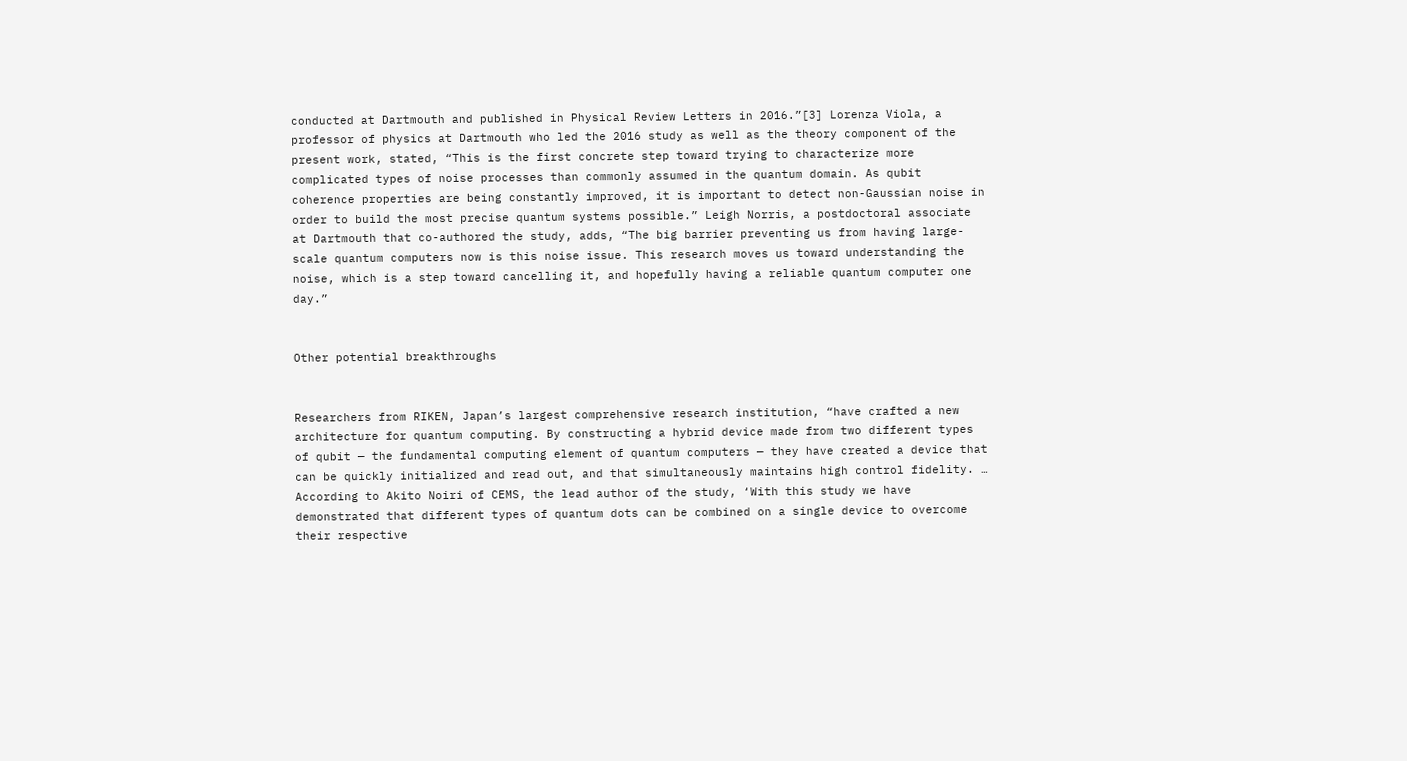conducted at Dartmouth and published in Physical Review Letters in 2016.”[3] Lorenza Viola, a professor of physics at Dartmouth who led the 2016 study as well as the theory component of the present work, stated, “This is the first concrete step toward trying to characterize more complicated types of noise processes than commonly assumed in the quantum domain. As qubit coherence properties are being constantly improved, it is important to detect non-Gaussian noise in order to build the most precise quantum systems possible.” Leigh Norris, a postdoctoral associate at Dartmouth that co-authored the study, adds, “The big barrier preventing us from having large-scale quantum computers now is this noise issue. This research moves us toward understanding the noise, which is a step toward cancelling it, and hopefully having a reliable quantum computer one day.”


Other potential breakthroughs


Researchers from RIKEN, Japan’s largest comprehensive research institution, “have crafted a new architecture for quantum computing. By constructing a hybrid device made from two different types of qubit — the fundamental computing element of quantum computers — they have created a device that can be quickly initialized and read out, and that simultaneously maintains high control fidelity. … According to Akito Noiri of CEMS, the lead author of the study, ‘With this study we have demonstrated that different types of quantum dots can be combined on a single device to overcome their respective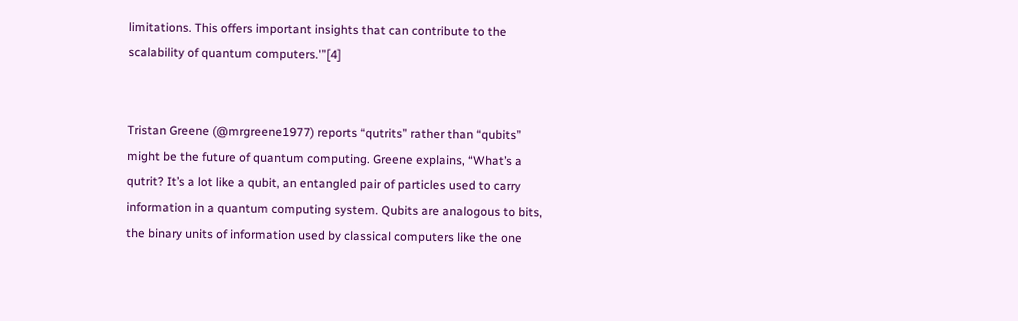limitations. This offers important insights that can contribute to the scalability of quantum computers.'”[4]


Tristan Greene (@mrgreene1977) reports “qutrits” rather than “qubits” might be the future of quantum computing. Greene explains, “What’s a qutrit? It’s a lot like a qubit, an entangled pair of particles used to carry information in a quantum computing system. Qubits are analogous to bits, the binary units of information used by classical computers like the one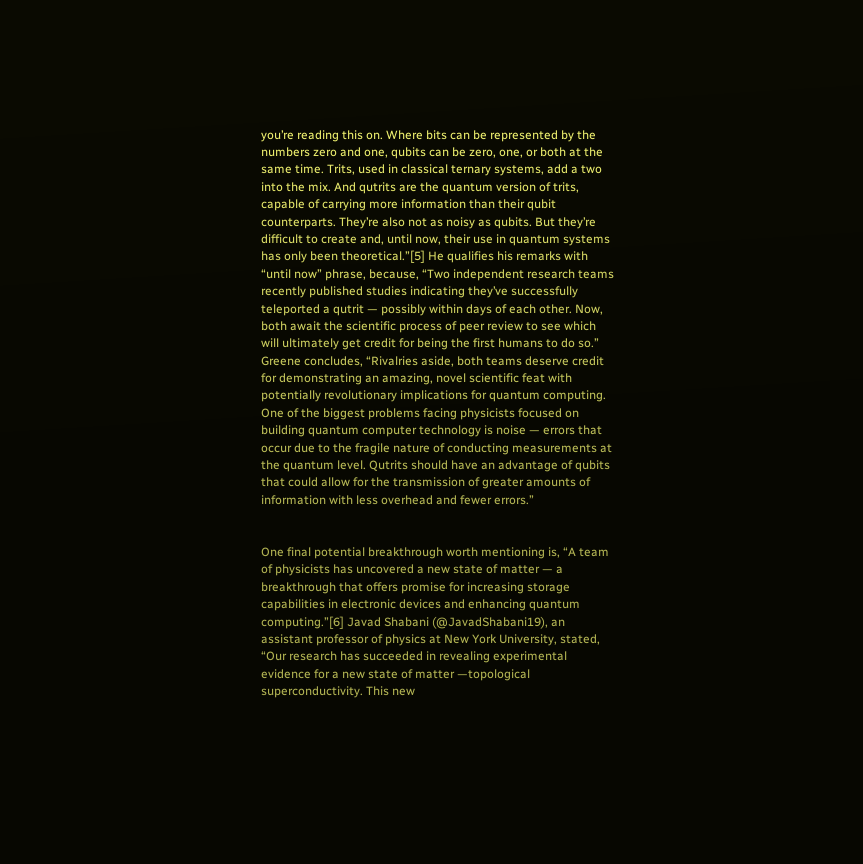you’re reading this on. Where bits can be represented by the numbers zero and one, qubits can be zero, one, or both at the same time. Trits, used in classical ternary systems, add a two into the mix. And qutrits are the quantum version of trits, capable of carrying more information than their qubit counterparts. They’re also not as noisy as qubits. But they’re difficult to create and, until now, their use in quantum systems has only been theoretical.”[5] He qualifies his remarks with “until now” phrase, because, “Two independent research teams recently published studies indicating they’ve successfully teleported a qutrit — possibly within days of each other. Now, both await the scientific process of peer review to see which will ultimately get credit for being the first humans to do so.” Greene concludes, “Rivalries aside, both teams deserve credit for demonstrating an amazing, novel scientific feat with potentially revolutionary implications for quantum computing. One of the biggest problems facing physicists focused on building quantum computer technology is noise — errors that occur due to the fragile nature of conducting measurements at the quantum level. Qutrits should have an advantage of qubits that could allow for the transmission of greater amounts of information with less overhead and fewer errors.”


One final potential breakthrough worth mentioning is, “A team of physicists has uncovered a new state of matter — a breakthrough that offers promise for increasing storage capabilities in electronic devices and enhancing quantum computing.”[6] Javad Shabani (@JavadShabani19), an assistant professor of physics at New York University, stated, “Our research has succeeded in revealing experimental evidence for a new state of matter —topological superconductivity. This new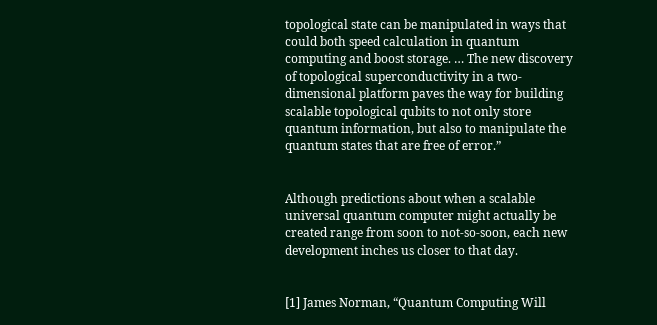topological state can be manipulated in ways that could both speed calculation in quantum computing and boost storage. … The new discovery of topological superconductivity in a two-dimensional platform paves the way for building scalable topological qubits to not only store quantum information, but also to manipulate the quantum states that are free of error.”


Although predictions about when a scalable universal quantum computer might actually be created range from soon to not-so-soon, each new development inches us closer to that day.


[1] James Norman, “Quantum Computing Will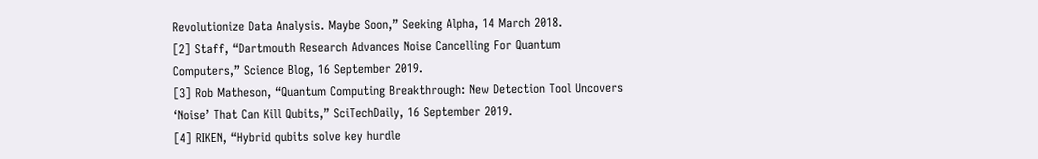Revolutionize Data Analysis. Maybe Soon,” Seeking Alpha, 14 March 2018.
[2] Staff, “Dartmouth Research Advances Noise Cancelling For Quantum Computers,” Science Blog, 16 September 2019.
[3] Rob Matheson, “Quantum Computing Breakthrough: New Detection Tool Uncovers ‘Noise’ That Can Kill Qubits,” SciTechDaily, 16 September 2019.
[4] RIKEN, “Hybrid qubits solve key hurdle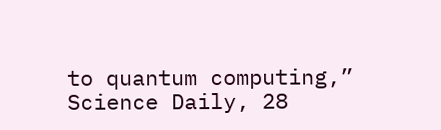to quantum computing,” Science Daily, 28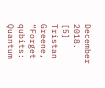December 2018.
[5] Tristan Greene, “Forget qubits: Quantum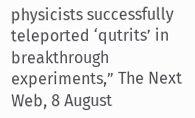physicists successfully teleported ‘qutrits’ in breakthrough experiments,” The Next Web, 8 August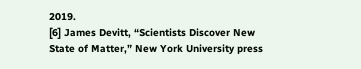2019.
[6] James Devitt, “Scientists Discover New State of Matter,” New York University press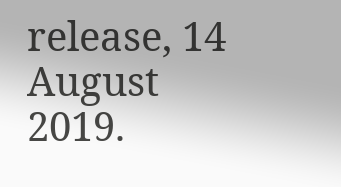release, 14 August 2019.